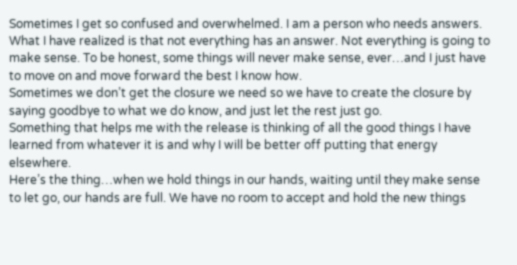Sometimes I get so confused and overwhelmed. I am a person who needs answers. What I have realized is that not everything has an answer. Not everything is going to make sense. To be honest, some things will never make sense, ever…and I just have to move on and move forward the best I know how.
Sometimes we don’t get the closure we need so we have to create the closure by saying goodbye to what we do know, and just let the rest just go.
Something that helps me with the release is thinking of all the good things I have learned from whatever it is and why I will be better off putting that energy elsewhere.
Here’s the thing…when we hold things in our hands, waiting until they make sense to let go, our hands are full. We have no room to accept and hold the new things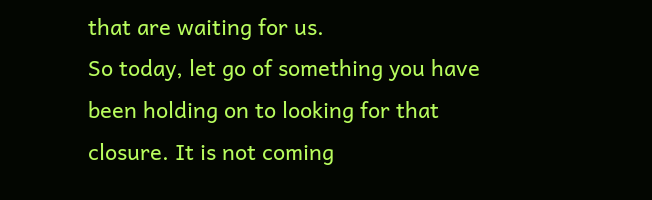that are waiting for us.
So today, let go of something you have been holding on to looking for that closure. It is not coming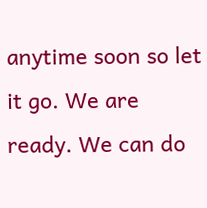anytime soon so let it go. We are ready. We can do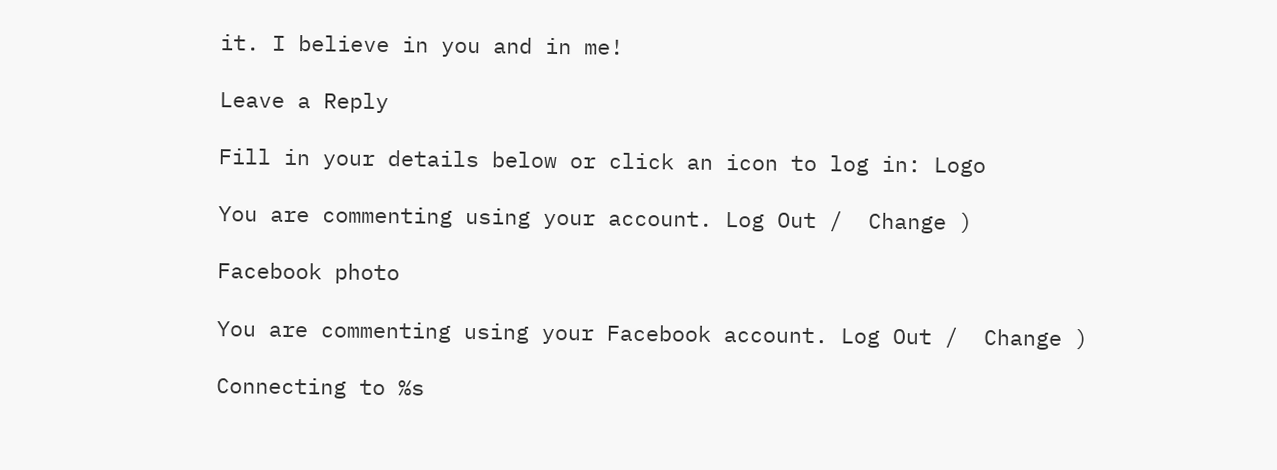it. I believe in you and in me!

Leave a Reply

Fill in your details below or click an icon to log in: Logo

You are commenting using your account. Log Out /  Change )

Facebook photo

You are commenting using your Facebook account. Log Out /  Change )

Connecting to %s